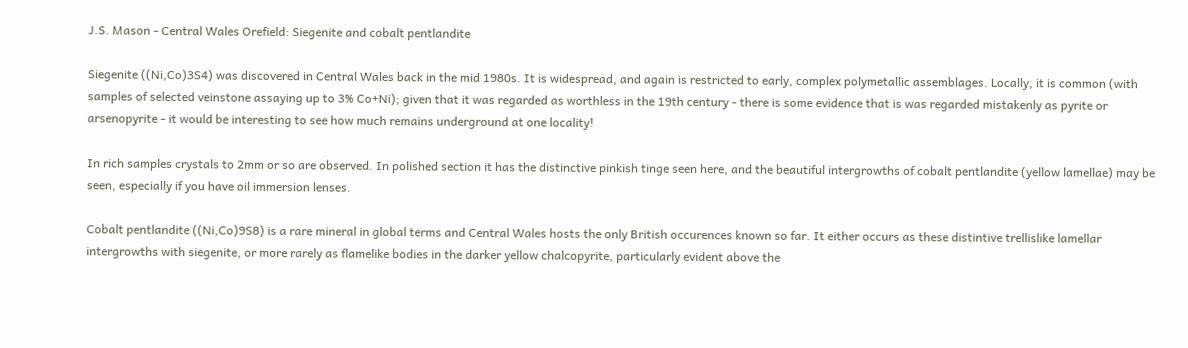J.S. Mason - Central Wales Orefield: Siegenite and cobalt pentlandite

Siegenite ((Ni,Co)3S4) was discovered in Central Wales back in the mid 1980s. It is widespread, and again is restricted to early, complex polymetallic assemblages. Locally, it is common (with samples of selected veinstone assaying up to 3% Co+Ni); given that it was regarded as worthless in the 19th century - there is some evidence that is was regarded mistakenly as pyrite or arsenopyrite - it would be interesting to see how much remains underground at one locality!

In rich samples crystals to 2mm or so are observed. In polished section it has the distinctive pinkish tinge seen here, and the beautiful intergrowths of cobalt pentlandite (yellow lamellae) may be seen, especially if you have oil immersion lenses.

Cobalt pentlandite ((Ni,Co)9S8) is a rare mineral in global terms and Central Wales hosts the only British occurences known so far. It either occurs as these distintive trellislike lamellar intergrowths with siegenite, or more rarely as flamelike bodies in the darker yellow chalcopyrite, particularly evident above the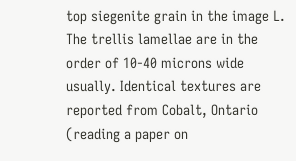top siegenite grain in the image L. The trellis lamellae are in the order of 10-40 microns wide usually. Identical textures are reported from Cobalt, Ontario (reading a paper on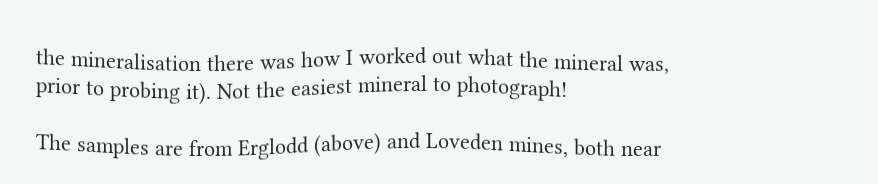the mineralisation there was how I worked out what the mineral was, prior to probing it). Not the easiest mineral to photograph!

The samples are from Erglodd (above) and Loveden mines, both near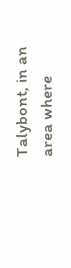Talybont, in an area where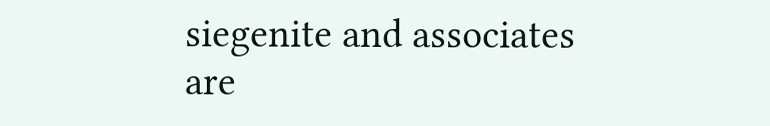siegenite and associates are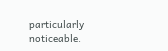particularly noticeable.